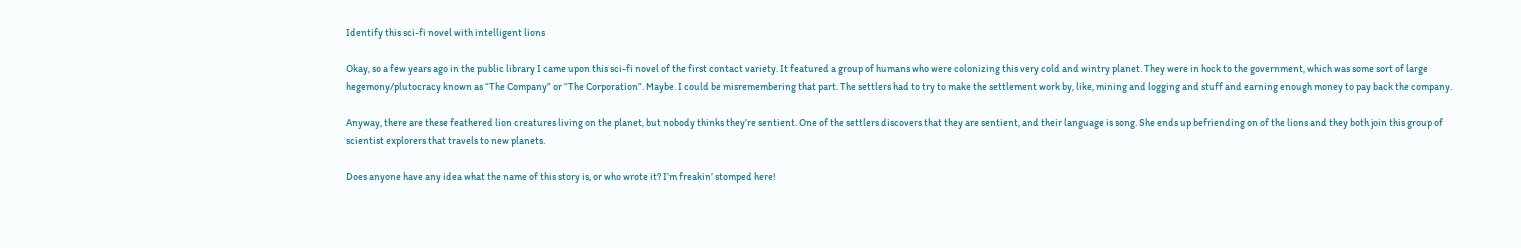Identify this sci-fi novel with intelligent lions

Okay, so a few years ago in the public library I came upon this sci-fi novel of the first contact variety. It featured a group of humans who were colonizing this very cold and wintry planet. They were in hock to the government, which was some sort of large hegemony/plutocracy known as “The Company” or “The Corporation”. Maybe. I could be misremembering that part. The settlers had to try to make the settlement work by, like, mining and logging and stuff and earning enough money to pay back the company.

Anyway, there are these feathered lion creatures living on the planet, but nobody thinks they’re sentient. One of the settlers discovers that they are sentient, and their language is song. She ends up befriending on of the lions and they both join this group of scientist explorers that travels to new planets.

Does anyone have any idea what the name of this story is, or who wrote it? I’m freakin’ stomped here!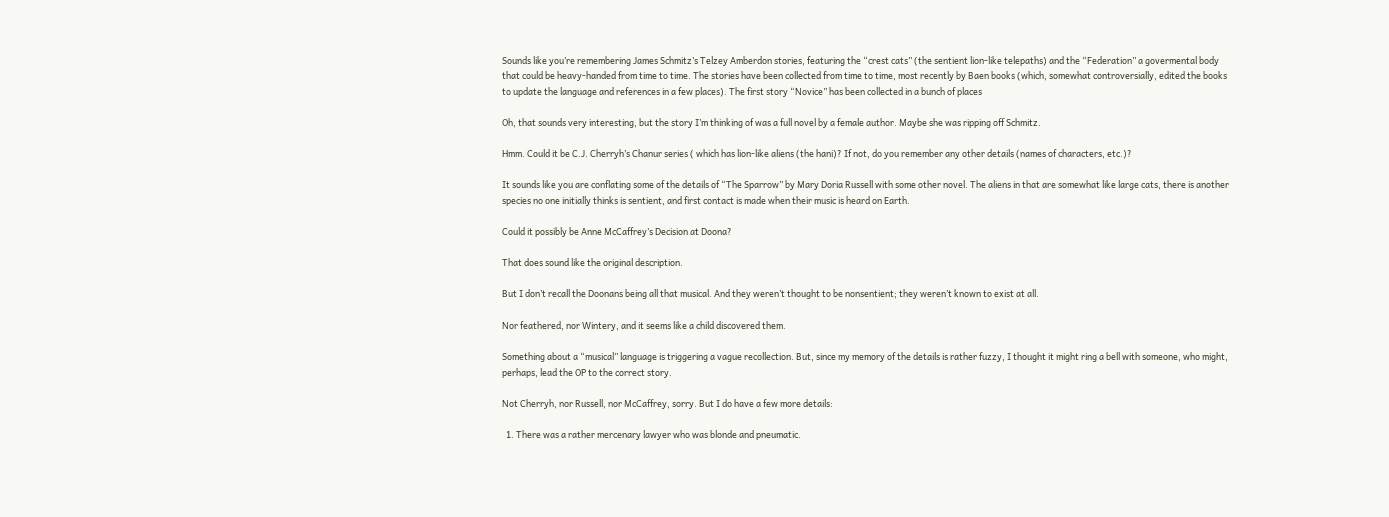Sounds like you’re remembering James Schmitz’s Telzey Amberdon stories, featuring the “crest cats” (the sentient lion-like telepaths) and the “Federation” a govermental body that could be heavy-handed from time to time. The stories have been collected from time to time, most recently by Baen books (which, somewhat controversially, edited the books to update the language and references in a few places). The first story “Novice” has been collected in a bunch of places

Oh, that sounds very interesting, but the story I’m thinking of was a full novel by a female author. Maybe she was ripping off Schmitz.

Hmm. Could it be C.J. Cherryh’s Chanur series ( which has lion-like aliens (the hani)? If not, do you remember any other details (names of characters, etc.)?

It sounds like you are conflating some of the details of “The Sparrow” by Mary Doria Russell with some other novel. The aliens in that are somewhat like large cats, there is another species no one initially thinks is sentient, and first contact is made when their music is heard on Earth.

Could it possibly be Anne McCaffrey’s Decision at Doona?

That does sound like the original description.

But I don’t recall the Doonans being all that musical. And they weren’t thought to be nonsentient; they weren’t known to exist at all.

Nor feathered, nor Wintery, and it seems like a child discovered them.

Something about a “musical” language is triggering a vague recollection. But, since my memory of the details is rather fuzzy, I thought it might ring a bell with someone, who might, perhaps, lead the OP to the correct story.

Not Cherryh, nor Russell, nor McCaffrey, sorry. But I do have a few more details:

  1. There was a rather mercenary lawyer who was blonde and pneumatic.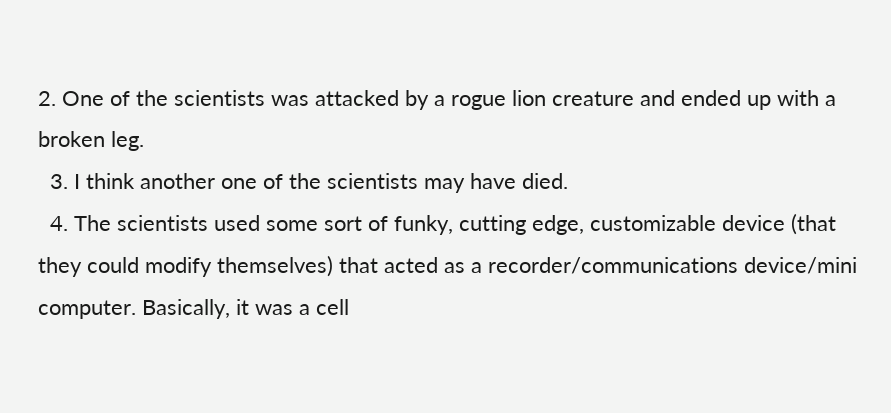2. One of the scientists was attacked by a rogue lion creature and ended up with a broken leg.
  3. I think another one of the scientists may have died.
  4. The scientists used some sort of funky, cutting edge, customizable device (that they could modify themselves) that acted as a recorder/communications device/mini computer. Basically, it was a cell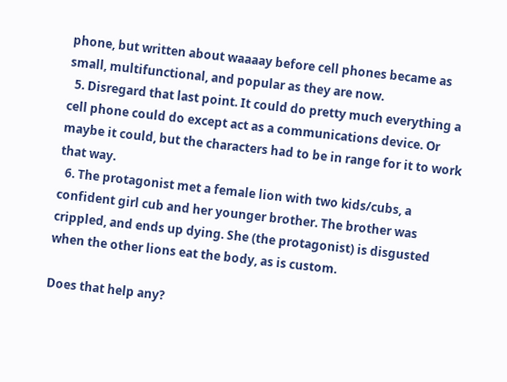phone, but written about waaaay before cell phones became as small, multifunctional, and popular as they are now.
  5. Disregard that last point. It could do pretty much everything a cell phone could do except act as a communications device. Or maybe it could, but the characters had to be in range for it to work that way.
  6. The protagonist met a female lion with two kids/cubs, a confident girl cub and her younger brother. The brother was crippled, and ends up dying. She (the protagonist) is disgusted when the other lions eat the body, as is custom.

Does that help any?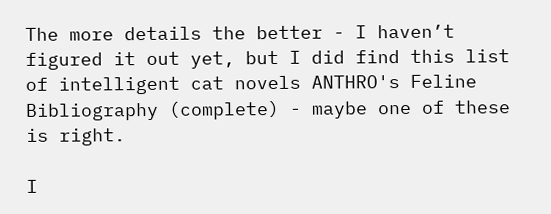The more details the better - I haven’t figured it out yet, but I did find this list of intelligent cat novels ANTHRO's Feline Bibliography (complete) - maybe one of these is right.

I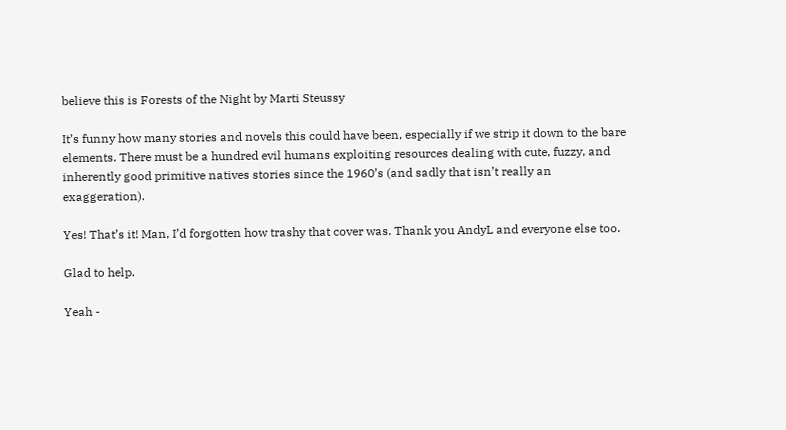believe this is Forests of the Night by Marti Steussy

It’s funny how many stories and novels this could have been, especially if we strip it down to the bare elements. There must be a hundred evil humans exploiting resources dealing with cute, fuzzy, and inherently good primitive natives stories since the 1960’s (and sadly that isn’t really an exaggeration).

Yes! That’s it! Man, I’d forgotten how trashy that cover was. Thank you AndyL and everyone else too.

Glad to help.

Yeah -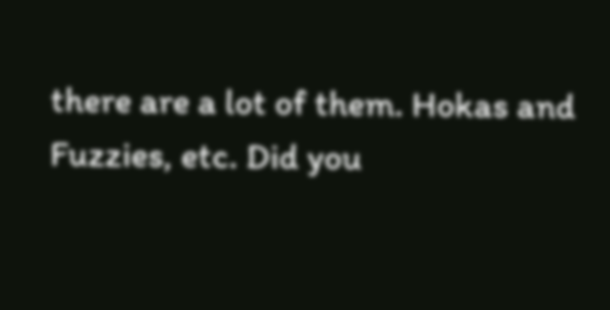there are a lot of them. Hokas and Fuzzies, etc. Did you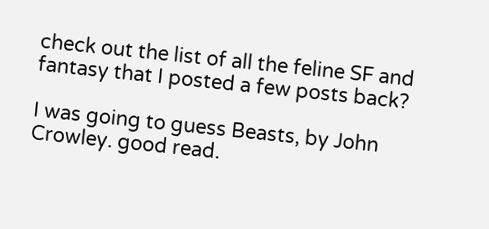check out the list of all the feline SF and fantasy that I posted a few posts back?

I was going to guess Beasts, by John Crowley. good read.